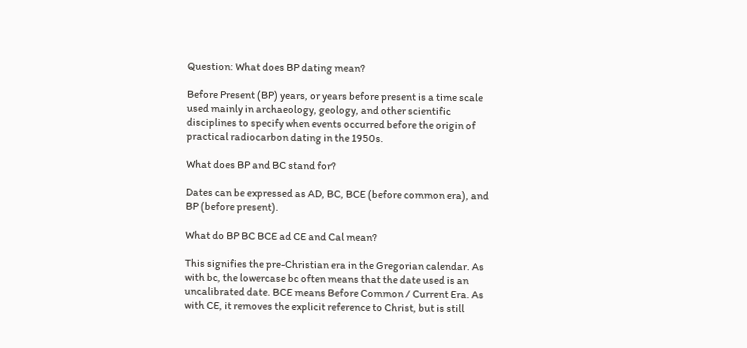Question: What does BP dating mean?

Before Present (BP) years, or years before present is a time scale used mainly in archaeology, geology, and other scientific disciplines to specify when events occurred before the origin of practical radiocarbon dating in the 1950s.

What does BP and BC stand for?

Dates can be expressed as AD, BC, BCE (before common era), and BP (before present).

What do BP BC BCE ad CE and Cal mean?

This signifies the pre-Christian era in the Gregorian calendar. As with bc, the lowercase bc often means that the date used is an uncalibrated date. BCE means Before Common / Current Era. As with CE, it removes the explicit reference to Christ, but is still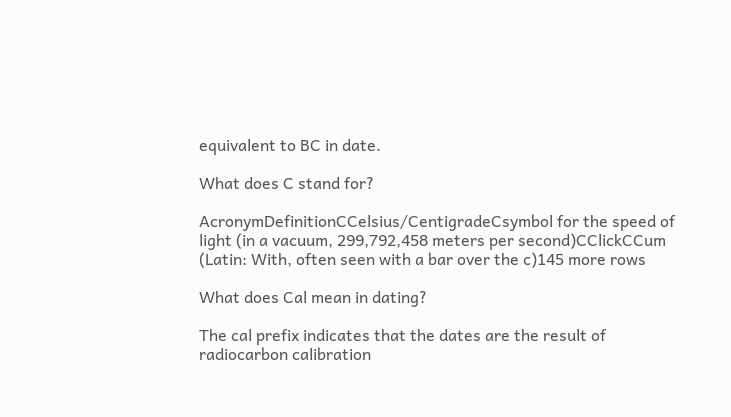equivalent to BC in date.

What does C stand for?

AcronymDefinitionCCelsius/CentigradeCsymbol for the speed of light (in a vacuum, 299,792,458 meters per second)CClickCCum (Latin: With, often seen with a bar over the c)145 more rows

What does Cal mean in dating?

The cal prefix indicates that the dates are the result of radiocarbon calibration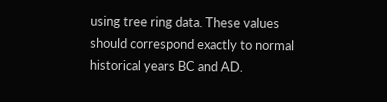using tree ring data. These values should correspond exactly to normal historical years BC and AD.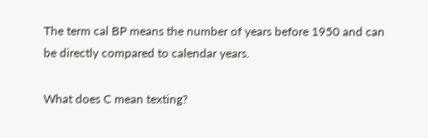The term cal BP means the number of years before 1950 and can be directly compared to calendar years.

What does C mean texting?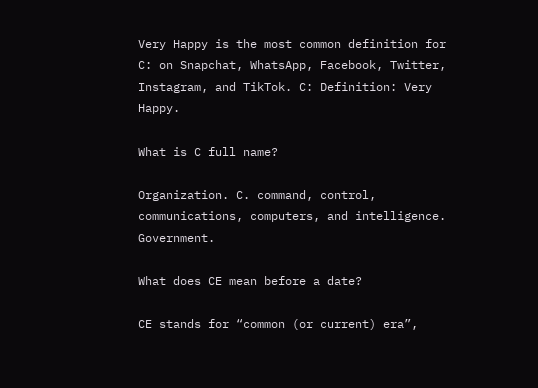Very Happy is the most common definition for C: on Snapchat, WhatsApp, Facebook, Twitter, Instagram, and TikTok. C: Definition: Very Happy.

What is C full name?

Organization. C. command, control, communications, computers, and intelligence. Government.

What does CE mean before a date?

CE stands for “common (or current) era”,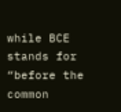while BCE stands for “before the common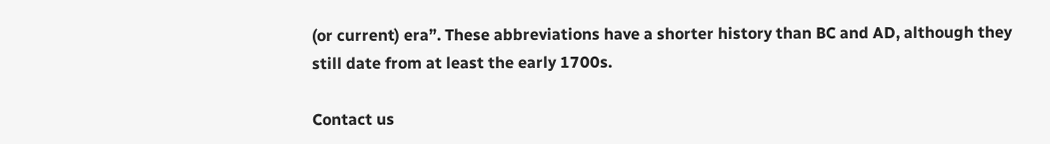(or current) era”. These abbreviations have a shorter history than BC and AD, although they still date from at least the early 1700s.

Contact us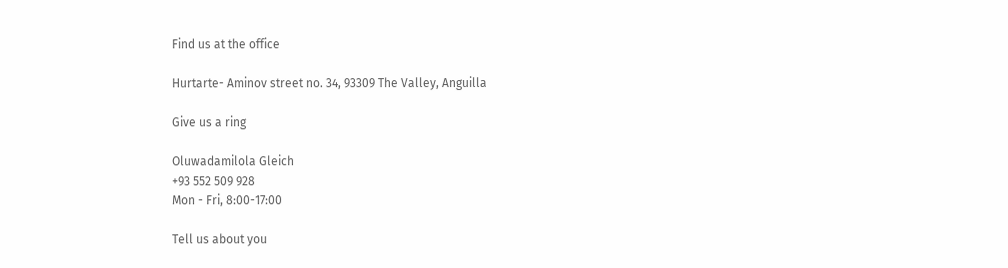Find us at the office

Hurtarte- Aminov street no. 34, 93309 The Valley, Anguilla

Give us a ring

Oluwadamilola Gleich
+93 552 509 928
Mon - Fri, 8:00-17:00

Tell us about you